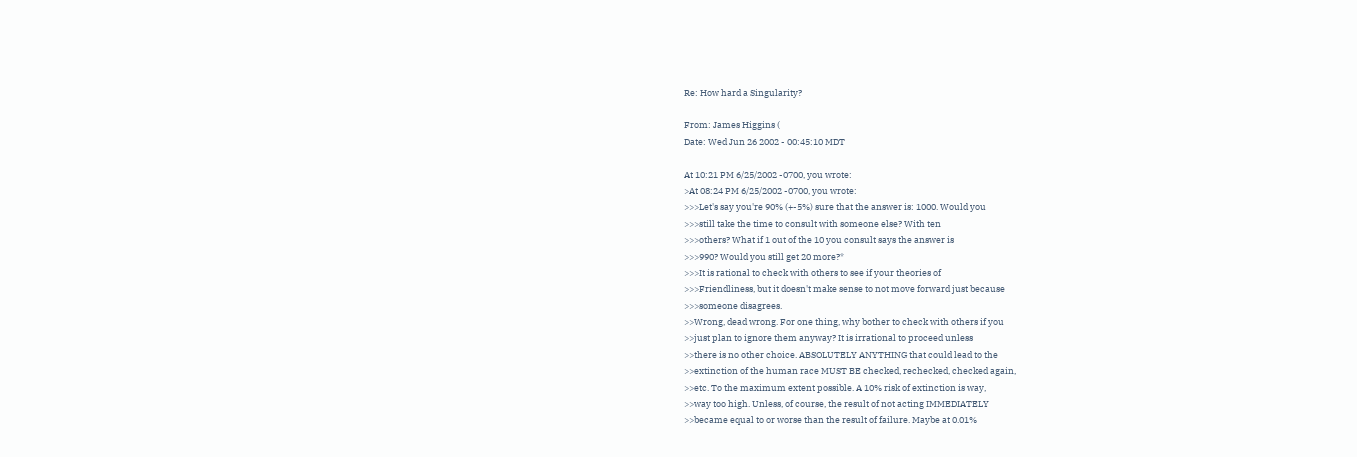Re: How hard a Singularity?

From: James Higgins (
Date: Wed Jun 26 2002 - 00:45:10 MDT

At 10:21 PM 6/25/2002 -0700, you wrote:
>At 08:24 PM 6/25/2002 -0700, you wrote:
>>>Let's say you're 90% (+-5%) sure that the answer is: 1000. Would you
>>>still take the time to consult with someone else? With ten
>>>others? What if 1 out of the 10 you consult says the answer is
>>>990? Would you still get 20 more?*
>>>It is rational to check with others to see if your theories of
>>>Friendliness, but it doesn't make sense to not move forward just because
>>>someone disagrees.
>>Wrong, dead wrong. For one thing, why bother to check with others if you
>>just plan to ignore them anyway? It is irrational to proceed unless
>>there is no other choice. ABSOLUTELY ANYTHING that could lead to the
>>extinction of the human race MUST BE checked, rechecked, checked again,
>>etc. To the maximum extent possible. A 10% risk of extinction is way,
>>way too high. Unless, of course, the result of not acting IMMEDIATELY
>>became equal to or worse than the result of failure. Maybe at 0.01%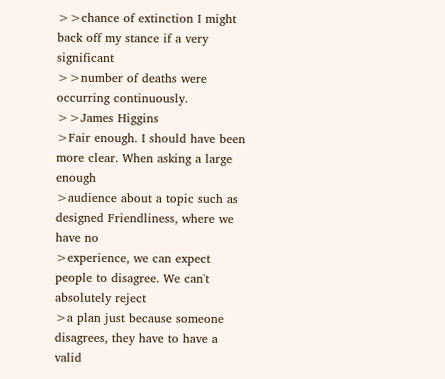>>chance of extinction I might back off my stance if a very significant
>>number of deaths were occurring continuously.
>>James Higgins
>Fair enough. I should have been more clear. When asking a large enough
>audience about a topic such as designed Friendliness, where we have no
>experience, we can expect people to disagree. We can't absolutely reject
>a plan just because someone disagrees, they have to have a valid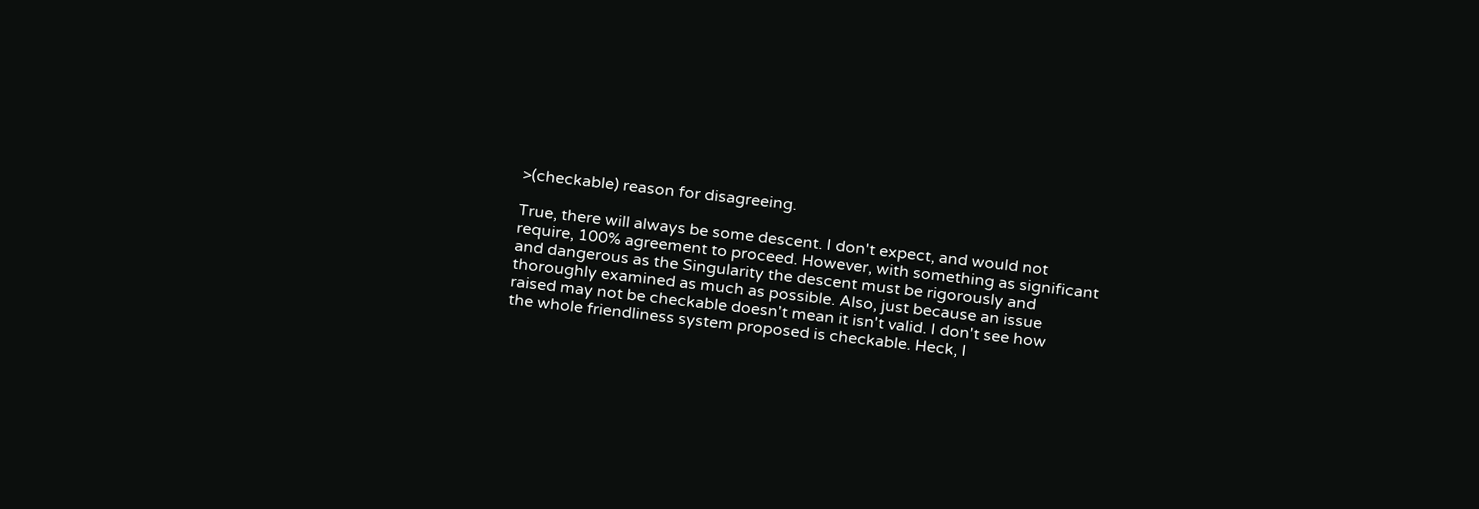>(checkable) reason for disagreeing.

True, there will always be some descent. I don't expect, and would not
require, 100% agreement to proceed. However, with something as significant
and dangerous as the Singularity the descent must be rigorously and
thoroughly examined as much as possible. Also, just because an issue
raised may not be checkable doesn't mean it isn't valid. I don't see how
the whole friendliness system proposed is checkable. Heck, I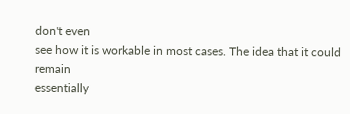don't even
see how it is workable in most cases. The idea that it could remain
essentially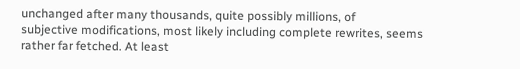unchanged after many thousands, quite possibly millions, of
subjective modifications, most likely including complete rewrites, seems
rather far fetched. At least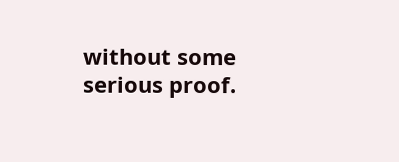without some serious proof.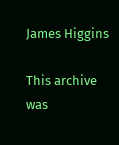James Higgins

This archive was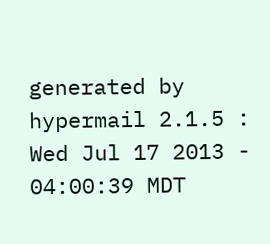generated by hypermail 2.1.5 : Wed Jul 17 2013 - 04:00:39 MDT